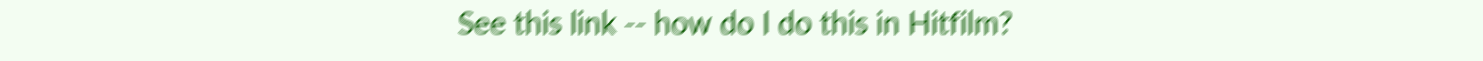See this link -- how do I do this in Hitfilm?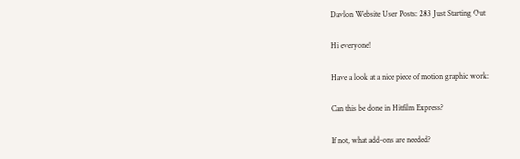Davlon Website User Posts: 283 Just Starting Out

Hi everyone!

Have a look at a nice piece of motion graphic work:

Can this be done in Hitfilm Express?

If not, what add-ons are needed?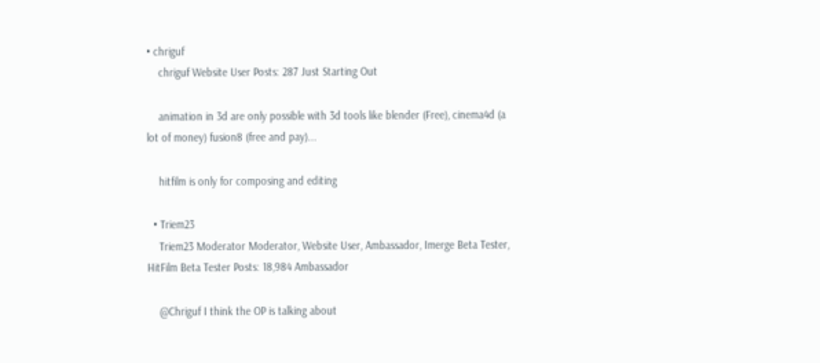• chriguf
    chriguf Website User Posts: 287 Just Starting Out

    animation in 3d are only possible with 3d tools like blender (Free), cinema4d (a lot of money) fusion8 (free and pay)...

    hitfilm is only for composing and editing

  • Triem23
    Triem23 Moderator Moderator, Website User, Ambassador, Imerge Beta Tester, HitFilm Beta Tester Posts: 18,984 Ambassador

    @Chriguf I think the OP is talking about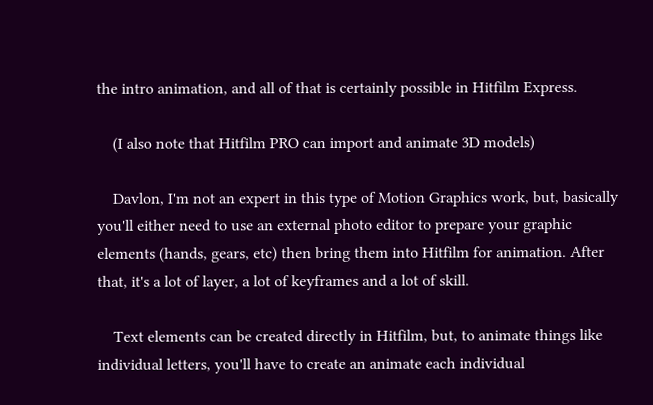the intro animation, and all of that is certainly possible in Hitfilm Express.

    (I also note that Hitfilm PRO can import and animate 3D models)

    Davlon, I'm not an expert in this type of Motion Graphics work, but, basically you'll either need to use an external photo editor to prepare your graphic elements (hands, gears, etc) then bring them into Hitfilm for animation. After that, it's a lot of layer, a lot of keyframes and a lot of skill.

    Text elements can be created directly in Hitfilm, but, to animate things like individual letters, you'll have to create an animate each individual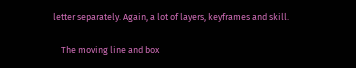letter separately. Again, a lot of layers, keyframes and skill.

    The moving line and box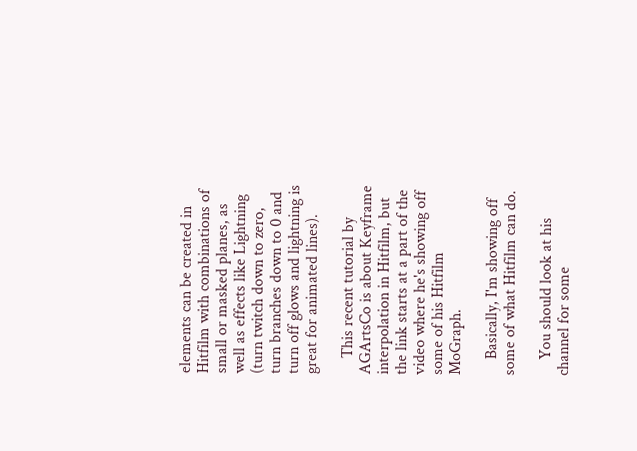elements can be created in Hitfilm with combinations of small or masked planes, as well as effects like Lightning (turn twitch down to zero, turn branches down to 0 and turn off glows and lightning is great for animated lines).

    This recent tutorial by AGArtsCo is about Keyframe interpolation in Hitfilm, but the link starts at a part of the video where he's showing off some of his Hitfilm MoGraph.

    Basically, I'm showing off some of what Hitfilm can do.

    You should look at his channel for some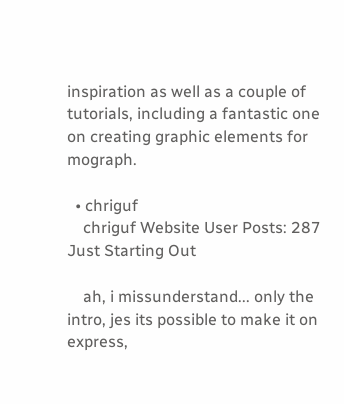inspiration as well as a couple of tutorials, including a fantastic one on creating graphic elements for mograph.

  • chriguf
    chriguf Website User Posts: 287 Just Starting Out

    ah, i missunderstand... only the intro, jes its possible to make it on express,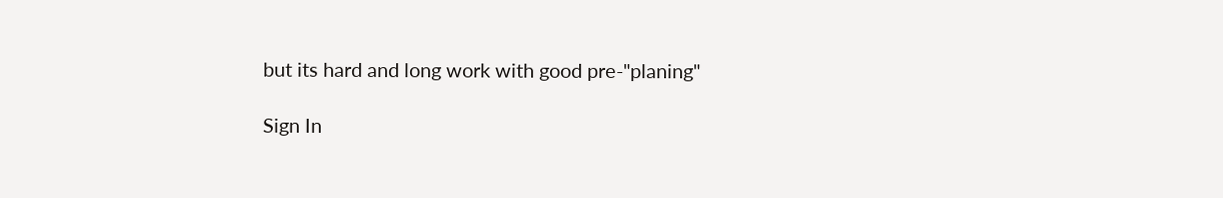but its hard and long work with good pre-"planing"

Sign In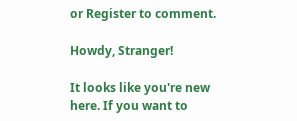or Register to comment.

Howdy, Stranger!

It looks like you're new here. If you want to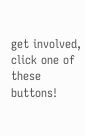get involved, click one of these buttons!